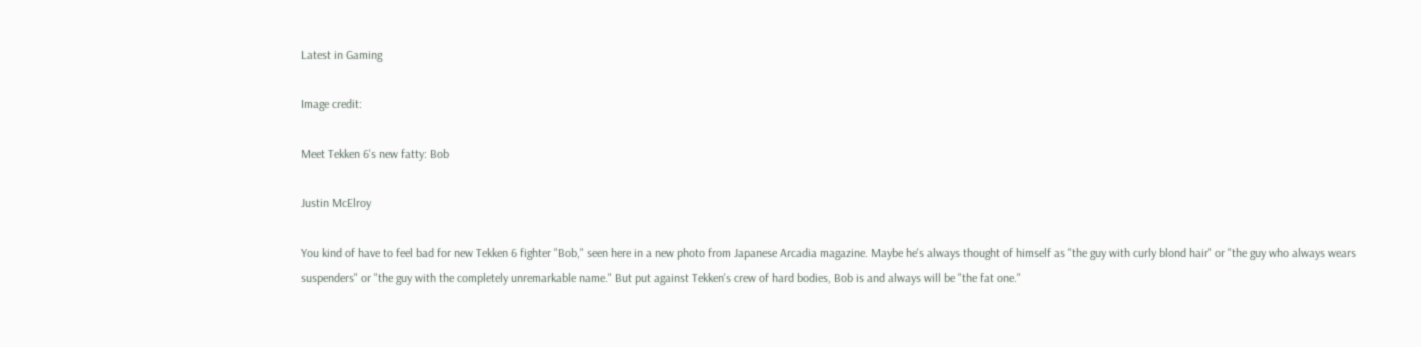Latest in Gaming

Image credit:

Meet Tekken 6's new fatty: Bob

Justin McElroy

You kind of have to feel bad for new Tekken 6 fighter "Bob," seen here in a new photo from Japanese Arcadia magazine. Maybe he's always thought of himself as "the guy with curly blond hair" or "the guy who always wears suspenders" or "the guy with the completely unremarkable name." But put against Tekken's crew of hard bodies, Bob is and always will be "the fat one."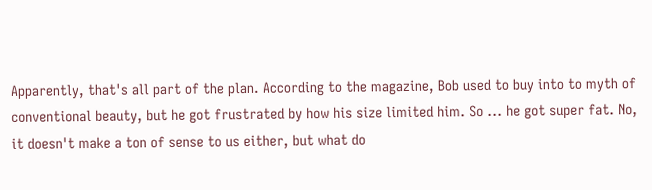Apparently, that's all part of the plan. According to the magazine, Bob used to buy into to myth of conventional beauty, but he got frustrated by how his size limited him. So ... he got super fat. No, it doesn't make a ton of sense to us either, but what do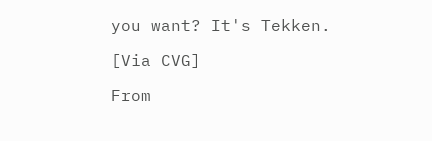you want? It's Tekken.

[Via CVG]

From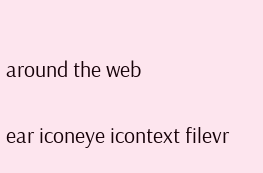around the web

ear iconeye icontext filevr